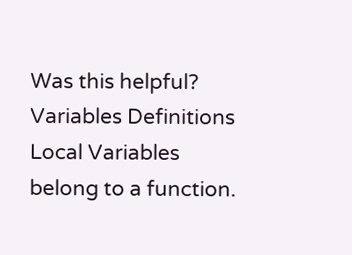Was this helpful?
Variables Definitions
Local Variables belong to a function.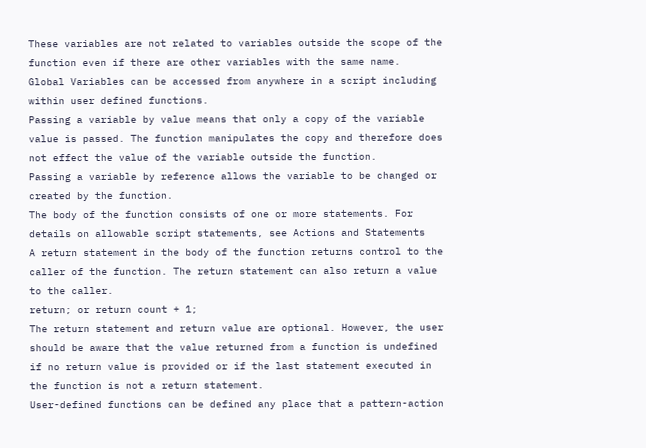These variables are not related to variables outside the scope of the function even if there are other variables with the same name.
Global Variables can be accessed from anywhere in a script including within user defined functions.
Passing a variable by value means that only a copy of the variable value is passed. The function manipulates the copy and therefore does not effect the value of the variable outside the function.
Passing a variable by reference allows the variable to be changed or created by the function.
The body of the function consists of one or more statements. For details on allowable script statements, see Actions and Statements
A return statement in the body of the function returns control to the caller of the function. The return statement can also return a value to the caller.
return; or return count + 1;
The return statement and return value are optional. However, the user should be aware that the value returned from a function is undefined if no return value is provided or if the last statement executed in the function is not a return statement.
User-defined functions can be defined any place that a pattern-action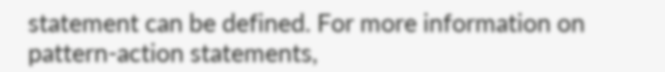statement can be defined. For more information on pattern-action statements,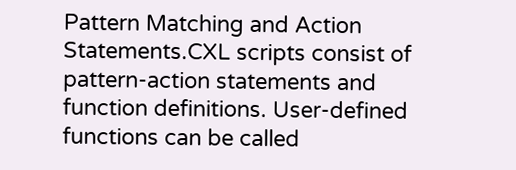Pattern Matching and Action Statements.CXL scripts consist of pattern-action statements and function definitions. User-defined functions can be called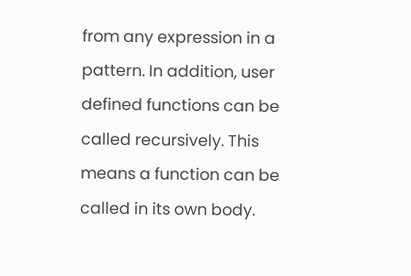from any expression in a pattern. In addition, user defined functions can be called recursively. This means a function can be called in its own body.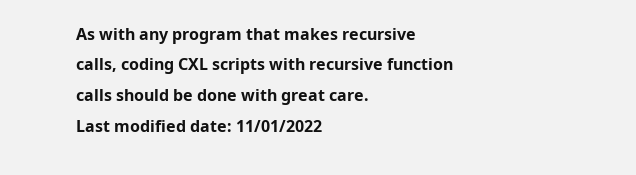As with any program that makes recursive calls, coding CXL scripts with recursive function calls should be done with great care.
Last modified date: 11/01/2022